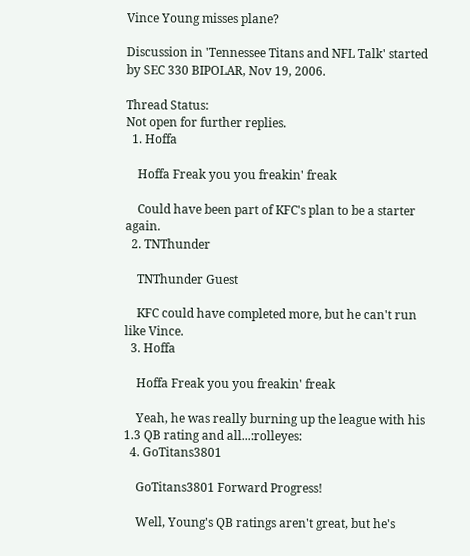Vince Young misses plane?

Discussion in 'Tennessee Titans and NFL Talk' started by SEC 330 BIPOLAR, Nov 19, 2006.

Thread Status:
Not open for further replies.
  1. Hoffa

    Hoffa Freak you you freakin' freak

    Could have been part of KFC's plan to be a starter again.
  2. TNThunder

    TNThunder Guest

    KFC could have completed more, but he can't run like Vince.
  3. Hoffa

    Hoffa Freak you you freakin' freak

    Yeah, he was really burning up the league with his 1.3 QB rating and all...:rolleyes:
  4. GoTitans3801

    GoTitans3801 Forward Progress!

    Well, Young's QB ratings aren't great, but he's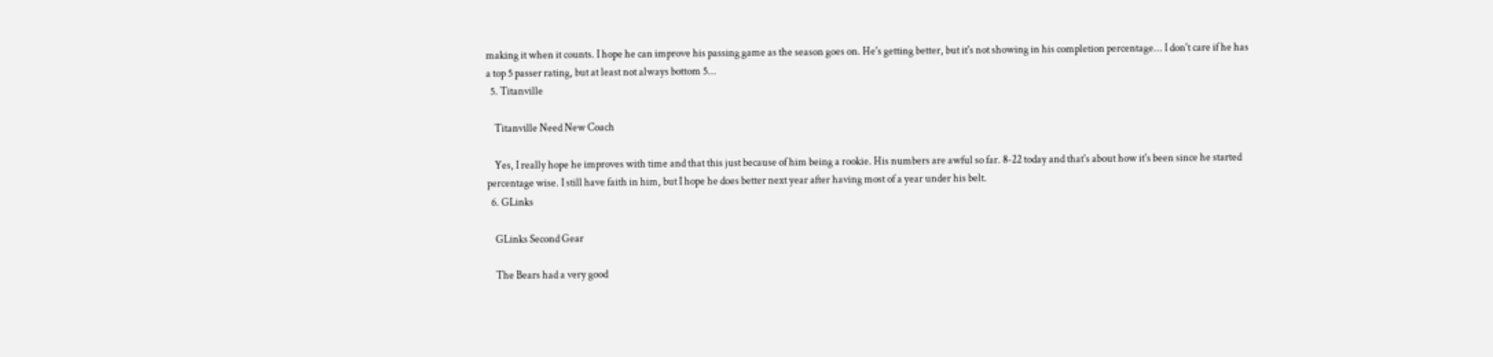making it when it counts. I hope he can improve his passing game as the season goes on. He's getting better, but it's not showing in his completion percentage... I don't care if he has a top 5 passer rating, but at least not always bottom 5...
  5. Titanville

    Titanville Need New Coach

    Yes, I really hope he improves with time and that this just because of him being a rookie. His numbers are awful so far. 8-22 today and that's about how it's been since he started percentage wise. I still have faith in him, but I hope he does better next year after having most of a year under his belt.
  6. GLinks

    GLinks Second Gear

    The Bears had a very good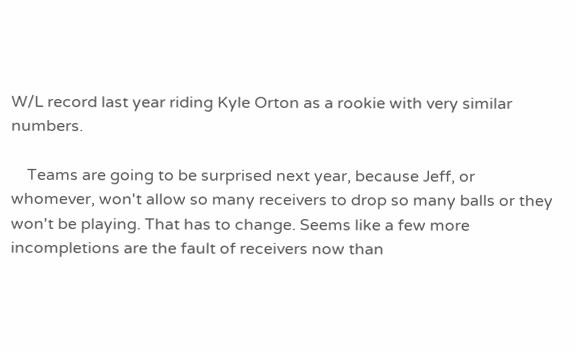W/L record last year riding Kyle Orton as a rookie with very similar numbers.

    Teams are going to be surprised next year, because Jeff, or whomever, won't allow so many receivers to drop so many balls or they won't be playing. That has to change. Seems like a few more incompletions are the fault of receivers now than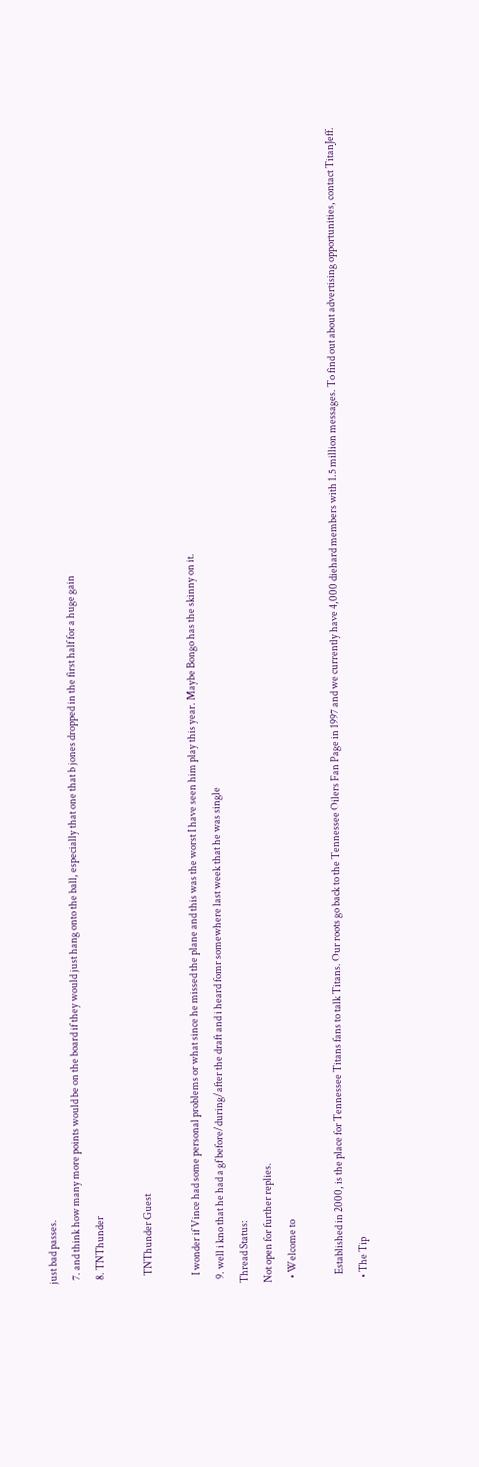just bad passes.
  7. and think how many more points would be on the board if they would just hang onto the ball, especially that one that b jones dropped in the first half for a huge gain
  8. TNThunder

    TNThunder Guest

    I wonder if Vince had some personal problems or what since he missed the plane and this was the worst I have seen him play this year. Maybe Bongo has the skinny on it.
  9. well i kno that he had a gf before/during/after the draft and i heard fomr somewhere last week that he was single
Thread Status:
Not open for further replies.
  • Welcome to

    Established in 2000, is the place for Tennessee Titans fans to talk Titans. Our roots go back to the Tennessee Oilers Fan Page in 1997 and we currently have 4,000 diehard members with 1.5 million messages. To find out about advertising opportunities, contact TitanJeff.
  • The Tip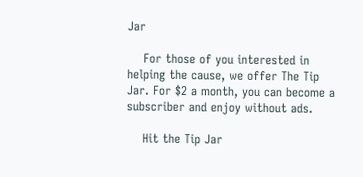Jar

    For those of you interested in helping the cause, we offer The Tip Jar. For $2 a month, you can become a subscriber and enjoy without ads.

    Hit the Tip Jar